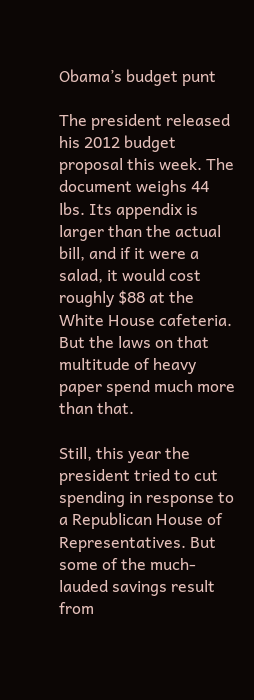Obama’s budget punt

The president released his 2012 budget proposal this week. The document weighs 44 lbs. Its appendix is larger than the actual bill, and if it were a salad, it would cost roughly $88 at the White House cafeteria. But the laws on that multitude of heavy paper spend much more than that.

Still, this year the president tried to cut spending in response to a Republican House of Representatives. But some of the much-lauded savings result from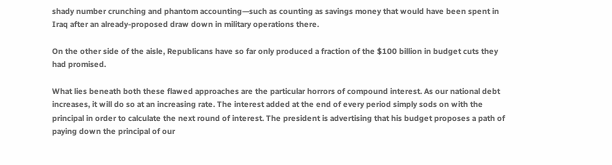shady number crunching and phantom accounting—such as counting as savings money that would have been spent in Iraq after an already-proposed draw down in military operations there.

On the other side of the aisle, Republicans have so far only produced a fraction of the $100 billion in budget cuts they had promised.

What lies beneath both these flawed approaches are the particular horrors of compound interest. As our national debt increases, it will do so at an increasing rate. The interest added at the end of every period simply sods on with the principal in order to calculate the next round of interest. The president is advertising that his budget proposes a path of paying down the principal of our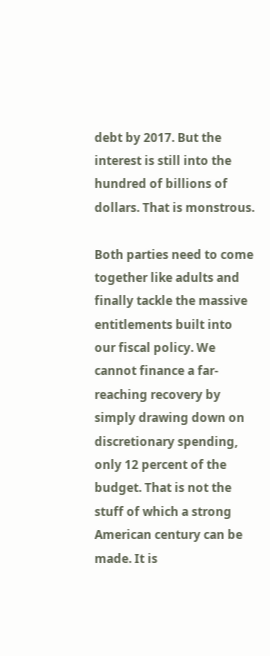debt by 2017. But the interest is still into the hundred of billions of dollars. That is monstrous.

Both parties need to come together like adults and finally tackle the massive entitlements built into our fiscal policy. We cannot finance a far-reaching recovery by simply drawing down on discretionary spending, only 12 percent of the budget. That is not the stuff of which a strong American century can be made. It is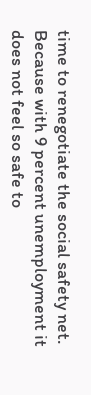time to renegotiate the social safety net. Because with 9 percent unemployment it does not feel so safe to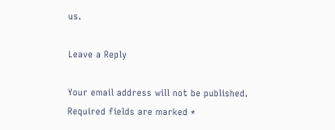us.

Leave a Reply

Your email address will not be published. Required fields are marked *